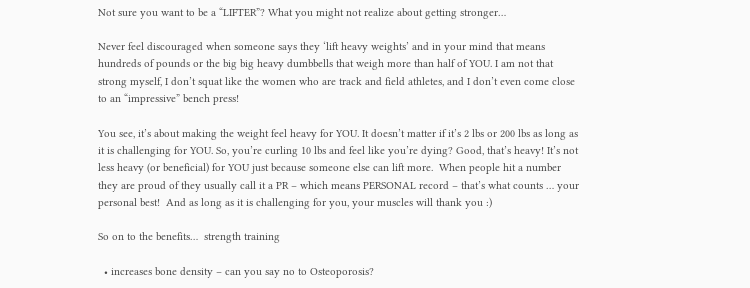Not sure you want to be a “LIFTER”? What you might not realize about getting stronger…

Never feel discouraged when someone says they ‘lift heavy weights’ and in your mind that means hundreds of pounds or the big big heavy dumbbells that weigh more than half of YOU. I am not that strong myself, I don’t squat like the women who are track and field athletes, and I don’t even come close to an “impressive” bench press!

You see, it’s about making the weight feel heavy for YOU. It doesn’t matter if it’s 2 lbs or 200 lbs as long as it is challenging for YOU. So, you’re curling 10 lbs and feel like you’re dying? Good, that’s heavy! It’s not less heavy (or beneficial) for YOU just because someone else can lift more.  When people hit a number they are proud of they usually call it a PR – which means PERSONAL record – that’s what counts … your personal best!  And as long as it is challenging for you, your muscles will thank you :)

So on to the benefits…  strength training

  • increases bone density – can you say no to Osteoporosis?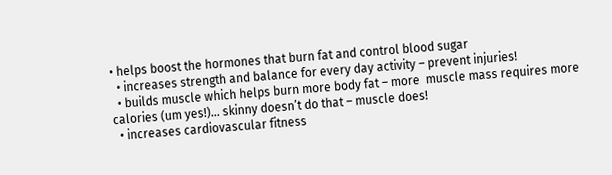• helps boost the hormones that burn fat and control blood sugar
  • increases strength and balance for every day activity – prevent injuries!
  • builds muscle which helps burn more body fat – more  muscle mass requires more calories (um yes!)… skinny doesn’t do that – muscle does!
  • increases cardiovascular fitness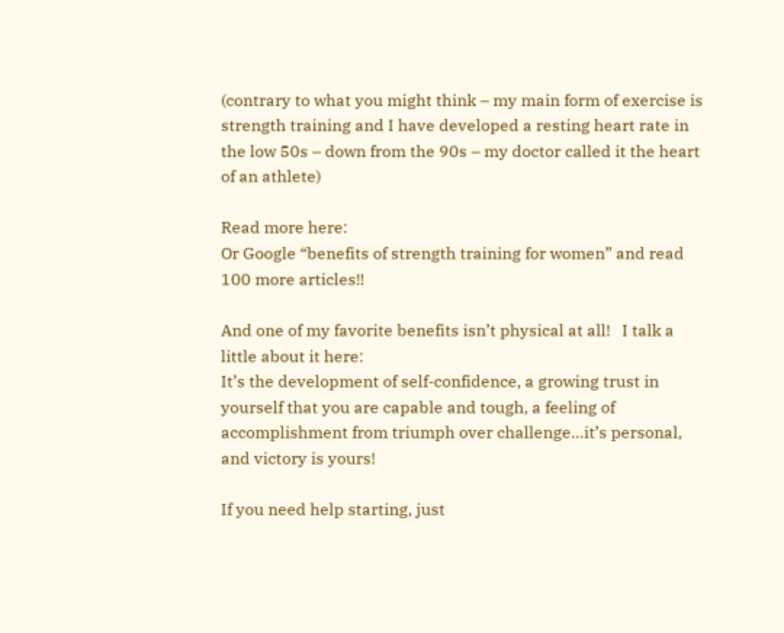(contrary to what you might think – my main form of exercise is strength training and I have developed a resting heart rate in the low 50s – down from the 90s – my doctor called it the heart of an athlete)

Read more here:
Or Google “benefits of strength training for women” and read 100 more articles!!

And one of my favorite benefits isn’t physical at all!   I talk a little about it here:
It’s the development of self-confidence, a growing trust in yourself that you are capable and tough, a feeling of accomplishment from triumph over challenge…it’s personal, and victory is yours!

If you need help starting, just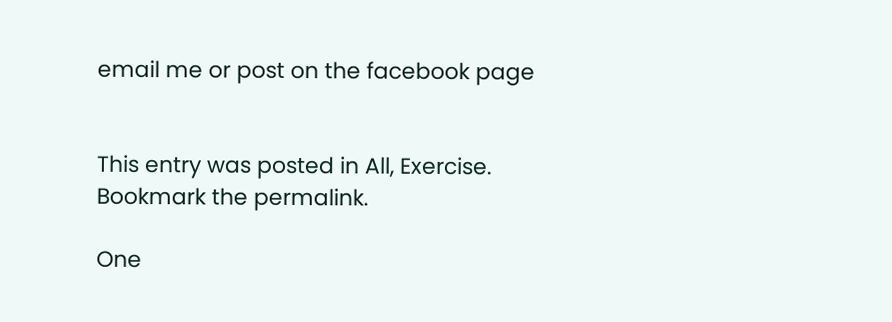email me or post on the facebook page


This entry was posted in All, Exercise. Bookmark the permalink.

One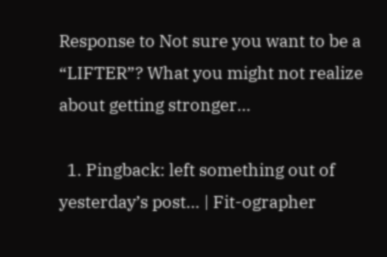Response to Not sure you want to be a “LIFTER”? What you might not realize about getting stronger…

  1. Pingback: left something out of yesterday’s post… | Fit-ographer